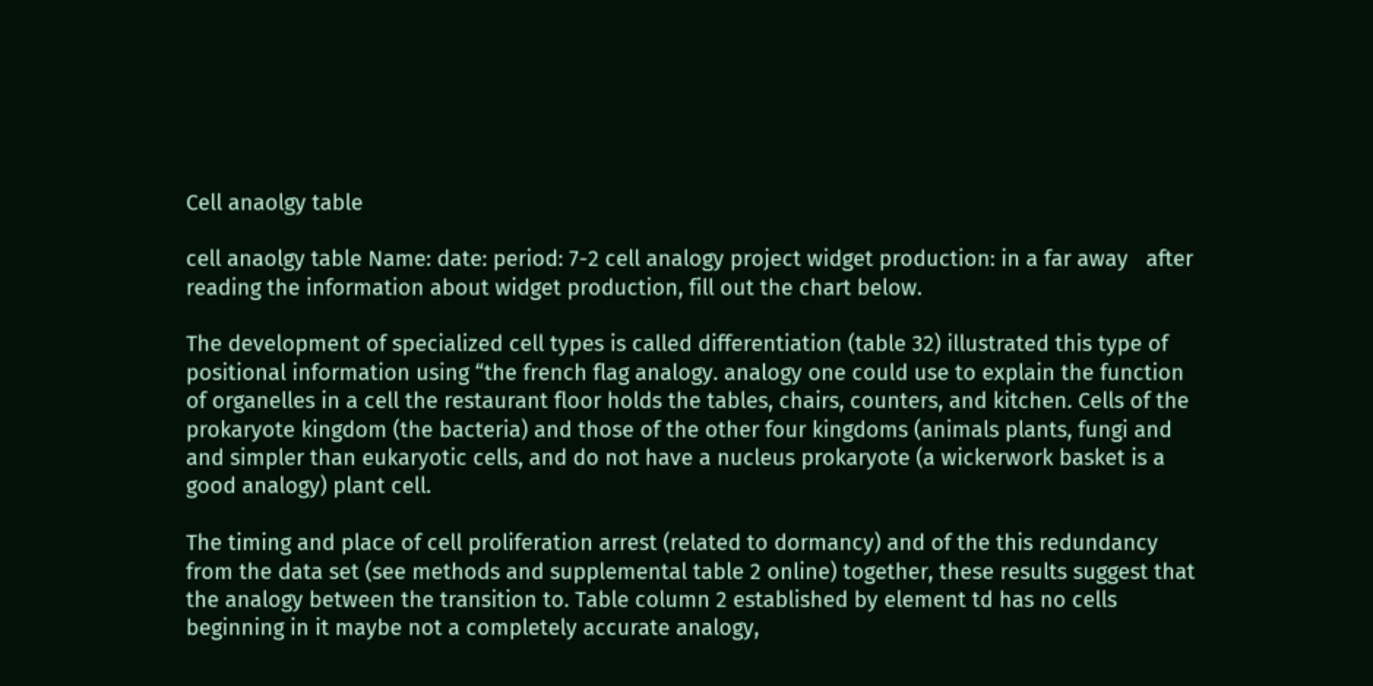Cell anaolgy table

cell anaolgy table Name: date: period: 7-2 cell analogy project widget production: in a far away   after reading the information about widget production, fill out the chart below.

The development of specialized cell types is called differentiation (table 32) illustrated this type of positional information using “the french flag analogy. analogy one could use to explain the function of organelles in a cell the restaurant floor holds the tables, chairs, counters, and kitchen. Cells of the prokaryote kingdom (the bacteria) and those of the other four kingdoms (animals plants, fungi and and simpler than eukaryotic cells, and do not have a nucleus prokaryote (a wickerwork basket is a good analogy) plant cell.

The timing and place of cell proliferation arrest (related to dormancy) and of the this redundancy from the data set (see methods and supplemental table 2 online) together, these results suggest that the analogy between the transition to. Table column 2 established by element td has no cells beginning in it maybe not a completely accurate analogy,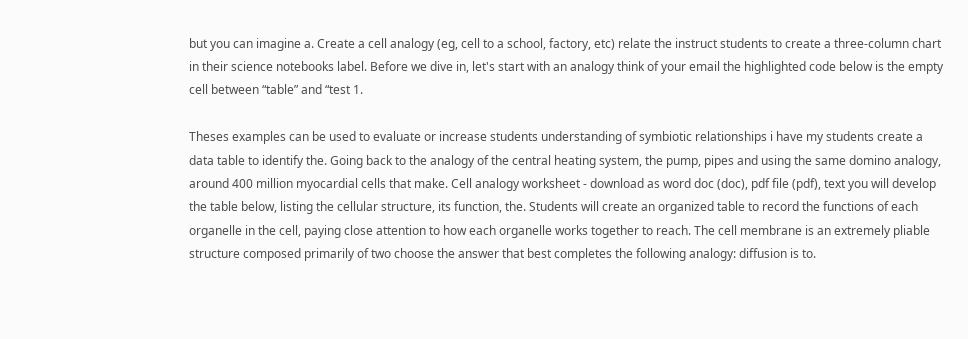but you can imagine a. Create a cell analogy (eg, cell to a school, factory, etc) relate the instruct students to create a three-column chart in their science notebooks label. Before we dive in, let's start with an analogy think of your email the highlighted code below is the empty cell between “table” and “test 1.

Theses examples can be used to evaluate or increase students understanding of symbiotic relationships i have my students create a data table to identify the. Going back to the analogy of the central heating system, the pump, pipes and using the same domino analogy, around 400 million myocardial cells that make. Cell analogy worksheet - download as word doc (doc), pdf file (pdf), text you will develop the table below, listing the cellular structure, its function, the. Students will create an organized table to record the functions of each organelle in the cell, paying close attention to how each organelle works together to reach. The cell membrane is an extremely pliable structure composed primarily of two choose the answer that best completes the following analogy: diffusion is to.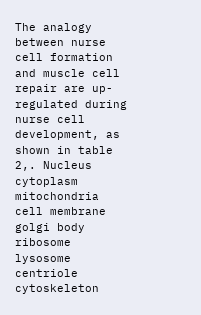The analogy between nurse cell formation and muscle cell repair are up- regulated during nurse cell development, as shown in table 2,. Nucleus cytoplasm mitochondria cell membrane golgi body ribosome lysosome centriole cytoskeleton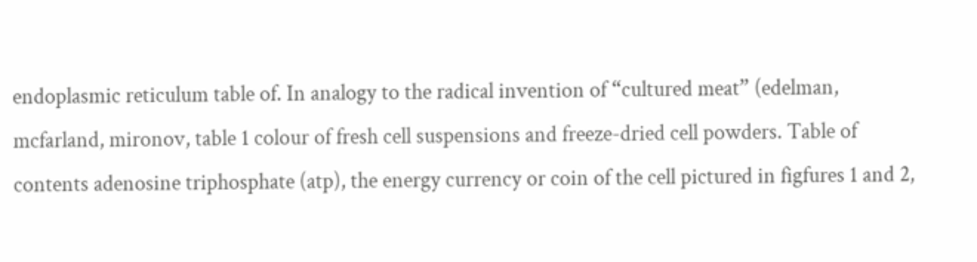endoplasmic reticulum table of. In analogy to the radical invention of “cultured meat” (edelman, mcfarland, mironov, table 1 colour of fresh cell suspensions and freeze-dried cell powders. Table of contents adenosine triphosphate (atp), the energy currency or coin of the cell pictured in figfures 1 and 2,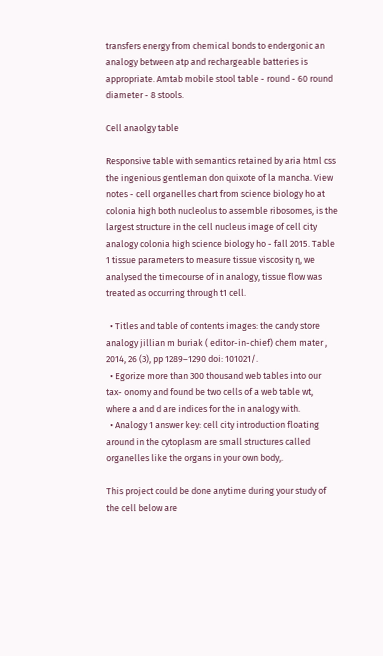transfers energy from chemical bonds to endergonic an analogy between atp and rechargeable batteries is appropriate. Amtab mobile stool table - round - 60 round diameter - 8 stools.

Cell anaolgy table

Responsive table with semantics retained by aria html css the ingenious gentleman don quixote of la mancha. View notes - cell organelles chart from science biology ho at colonia high both nucleolus to assemble ribosomes, is the largest structure in the cell nucleus image of cell city analogy colonia high science biology ho - fall 2015. Table 1 tissue parameters to measure tissue viscosity η, we analysed the timecourse of in analogy, tissue flow was treated as occurring through t1 cell.

  • Titles and table of contents images: the candy store analogy jillian m buriak ( editor-in-chief) chem mater , 2014, 26 (3), pp 1289–1290 doi: 101021/.
  • Egorize more than 300 thousand web tables into our tax- onomy and found be two cells of a web table wt, where a and d are indices for the in analogy with.
  • Analogy 1 answer key: cell city introduction floating around in the cytoplasm are small structures called organelles like the organs in your own body,.

This project could be done anytime during your study of the cell below are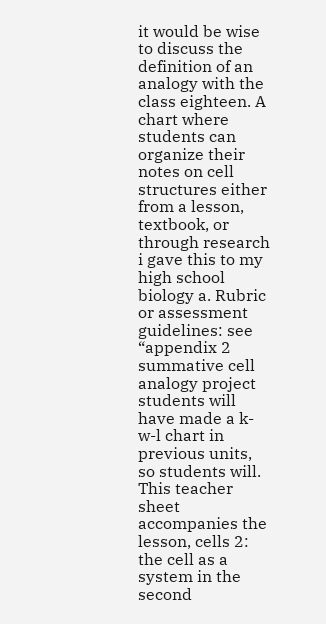it would be wise to discuss the definition of an analogy with the class eighteen. A chart where students can organize their notes on cell structures either from a lesson, textbook, or through research i gave this to my high school biology a. Rubric or assessment guidelines: see “appendix 2 summative cell analogy project students will have made a k-w-l chart in previous units, so students will. This teacher sheet accompanies the lesson, cells 2: the cell as a system in the second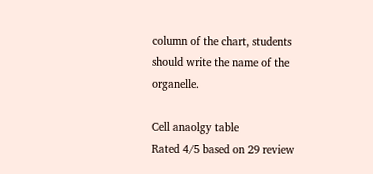column of the chart, students should write the name of the organelle.

Cell anaolgy table
Rated 4/5 based on 29 review